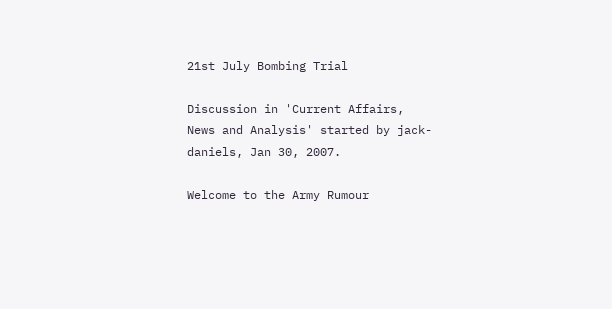21st July Bombing Trial

Discussion in 'Current Affairs, News and Analysis' started by jack-daniels, Jan 30, 2007.

Welcome to the Army Rumour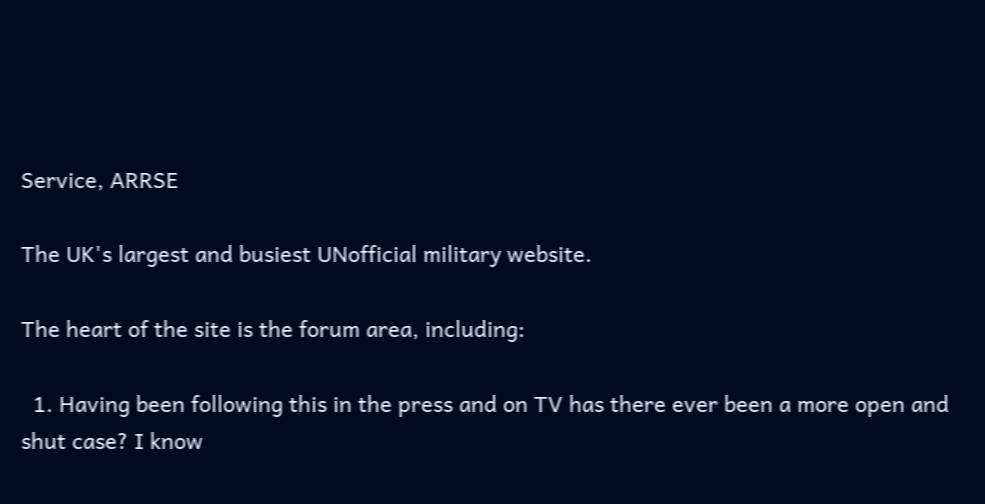Service, ARRSE

The UK's largest and busiest UNofficial military website.

The heart of the site is the forum area, including:

  1. Having been following this in the press and on TV has there ever been a more open and shut case? I know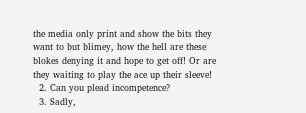the media only print and show the bits they want to but blimey, how the hell are these blokes denying it and hope to get off! Or are they waiting to play the ace up their sleeve!
  2. Can you plead incompetence?
  3. Sadly,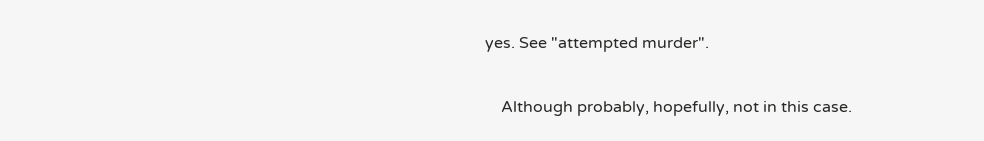yes. See "attempted murder".

    Although probably, hopefully, not in this case.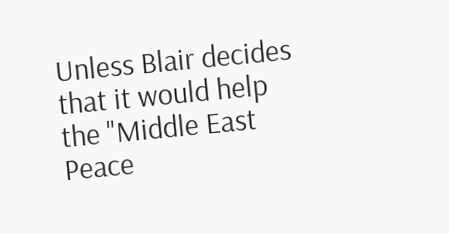Unless Blair decides that it would help the "Middle East Peace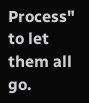Process" to let them all go.